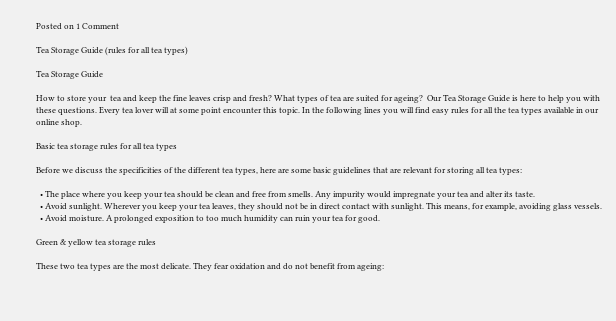Posted on 1 Comment

Tea Storage Guide (rules for all tea types)

Tea Storage Guide

How to store your  tea and keep the fine leaves crisp and fresh? What types of tea are suited for ageing?  Our Tea Storage Guide is here to help you with these questions. Every tea lover will at some point encounter this topic. In the following lines you will find easy rules for all the tea types available in our online shop.

Basic tea storage rules for all tea types

Before we discuss the specificities of the different tea types, here are some basic guidelines that are relevant for storing all tea types:

  • The place where you keep your tea should be clean and free from smells. Any impurity would impregnate your tea and alter its taste.
  • Avoid sunlight. Wherever you keep your tea leaves, they should not be in direct contact with sunlight. This means, for example, avoiding glass vessels.
  • Avoid moisture. A prolonged exposition to too much humidity can ruin your tea for good.

Green & yellow tea storage rules

These two tea types are the most delicate. They fear oxidation and do not benefit from ageing: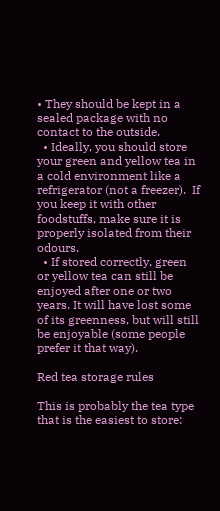• They should be kept in a sealed package with no contact to the outside.
  • Ideally, you should store your green and yellow tea in a cold environment like a refrigerator (not a freezer).  If you keep it with other foodstuffs, make sure it is properly isolated from their odours.
  • If stored correctly, green or yellow tea can still be enjoyed after one or two years. It will have lost some of its greenness, but will still be enjoyable (some people prefer it that way).

Red tea storage rules

This is probably the tea type that is the easiest to store: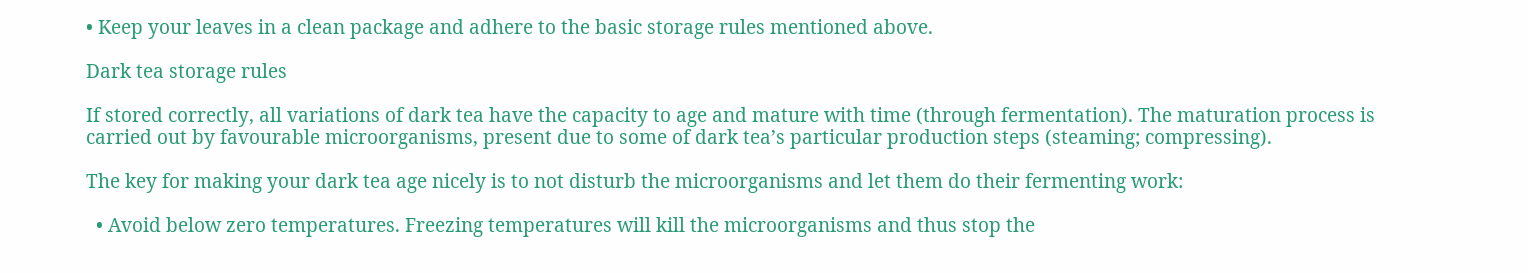• Keep your leaves in a clean package and adhere to the basic storage rules mentioned above.

Dark tea storage rules

If stored correctly, all variations of dark tea have the capacity to age and mature with time (through fermentation). The maturation process is carried out by favourable microorganisms, present due to some of dark tea’s particular production steps (steaming; compressing).

The key for making your dark tea age nicely is to not disturb the microorganisms and let them do their fermenting work:

  • Avoid below zero temperatures. Freezing temperatures will kill the microorganisms and thus stop the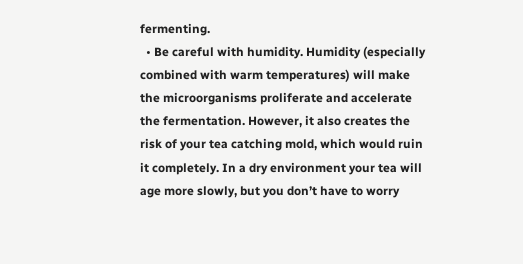fermenting.
  • Be careful with humidity. Humidity (especially combined with warm temperatures) will make the microorganisms proliferate and accelerate the fermentation. However, it also creates the risk of your tea catching mold, which would ruin it completely. In a dry environment your tea will age more slowly, but you don’t have to worry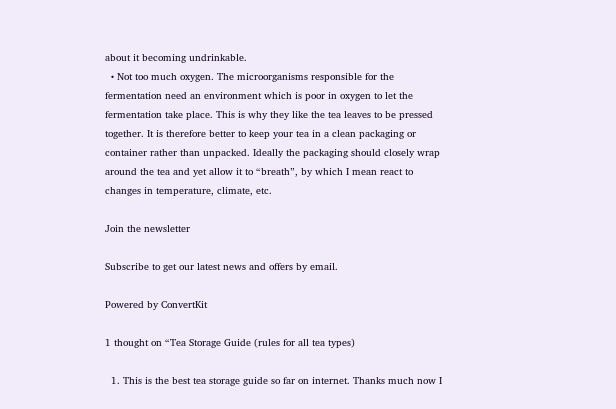about it becoming undrinkable.
  • Not too much oxygen. The microorganisms responsible for the fermentation need an environment which is poor in oxygen to let the fermentation take place. This is why they like the tea leaves to be pressed together. It is therefore better to keep your tea in a clean packaging or container rather than unpacked. Ideally the packaging should closely wrap around the tea and yet allow it to “breath”, by which I mean react to changes in temperature, climate, etc.

Join the newsletter

Subscribe to get our latest news and offers by email.

Powered by ConvertKit

1 thought on “Tea Storage Guide (rules for all tea types)

  1. This is the best tea storage guide so far on internet. Thanks much now I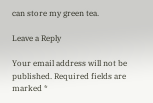can store my green tea.

Leave a Reply

Your email address will not be published. Required fields are marked *